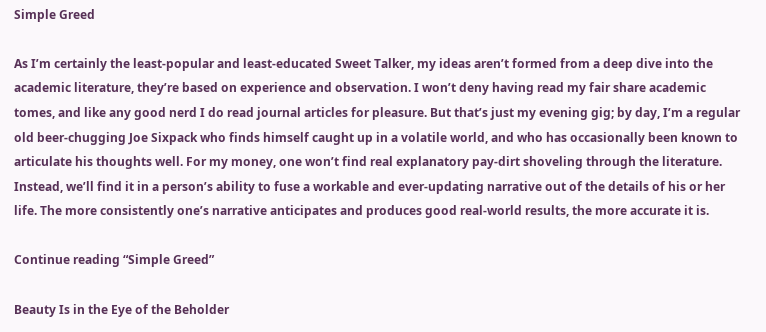Simple Greed

As I’m certainly the least-popular and least-educated Sweet Talker, my ideas aren’t formed from a deep dive into the academic literature, they’re based on experience and observation. I won’t deny having read my fair share academic tomes, and like any good nerd I do read journal articles for pleasure. But that’s just my evening gig; by day, I’m a regular old beer-chugging Joe Sixpack who finds himself caught up in a volatile world, and who has occasionally been known to articulate his thoughts well. For my money, one won’t find real explanatory pay-dirt shoveling through the literature. Instead, we’ll find it in a person’s ability to fuse a workable and ever-updating narrative out of the details of his or her life. The more consistently one’s narrative anticipates and produces good real-world results, the more accurate it is.

Continue reading “Simple Greed”

Beauty Is in the Eye of the Beholder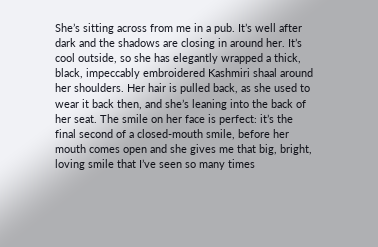She’s sitting across from me in a pub. It’s well after dark and the shadows are closing in around her. It’s cool outside, so she has elegantly wrapped a thick, black, impeccably embroidered Kashmiri shaal around her shoulders. Her hair is pulled back, as she used to wear it back then, and she’s leaning into the back of her seat. The smile on her face is perfect: it’s the final second of a closed-mouth smile, before her mouth comes open and she gives me that big, bright, loving smile that I’ve seen so many times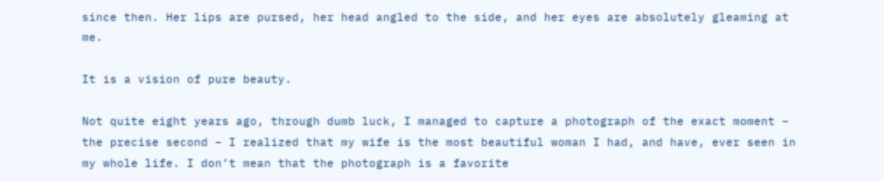since then. Her lips are pursed, her head angled to the side, and her eyes are absolutely gleaming at me.

It is a vision of pure beauty.

Not quite eight years ago, through dumb luck, I managed to capture a photograph of the exact moment – the precise second – I realized that my wife is the most beautiful woman I had, and have, ever seen in my whole life. I don’t mean that the photograph is a favorite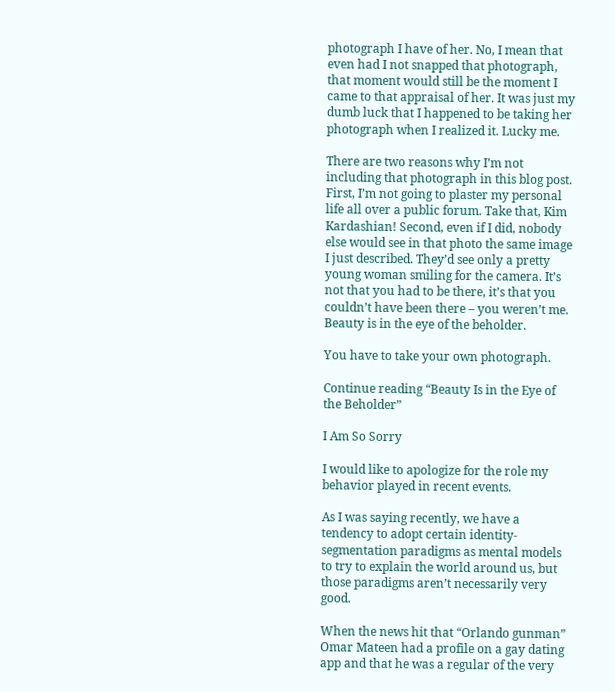photograph I have of her. No, I mean that even had I not snapped that photograph, that moment would still be the moment I came to that appraisal of her. It was just my dumb luck that I happened to be taking her photograph when I realized it. Lucky me.

There are two reasons why I’m not including that photograph in this blog post. First, I’m not going to plaster my personal life all over a public forum. Take that, Kim Kardashian! Second, even if I did, nobody else would see in that photo the same image I just described. They’d see only a pretty young woman smiling for the camera. It’s not that you had to be there, it’s that you couldn’t have been there – you weren’t me. Beauty is in the eye of the beholder.

You have to take your own photograph.

Continue reading “Beauty Is in the Eye of the Beholder”

I Am So Sorry

I would like to apologize for the role my behavior played in recent events.

As I was saying recently, we have a tendency to adopt certain identity-segmentation paradigms as mental models to try to explain the world around us, but those paradigms aren’t necessarily very good.

When the news hit that “Orlando gunman” Omar Mateen had a profile on a gay dating app and that he was a regular of the very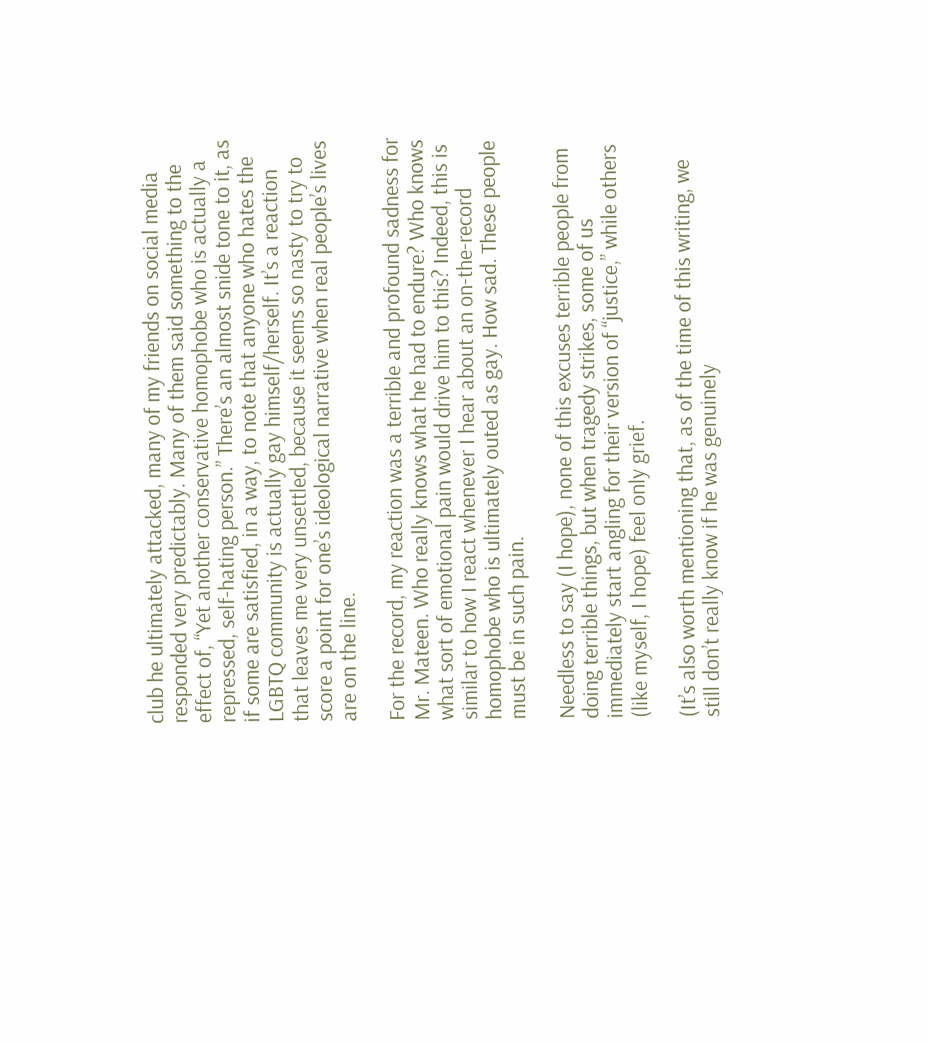club he ultimately attacked, many of my friends on social media responded very predictably. Many of them said something to the effect of, “Yet another conservative homophobe who is actually a repressed, self-hating person.” There’s an almost snide tone to it, as if some are satisfied, in a way, to note that anyone who hates the LGBTQ community is actually gay himself/herself. It’s a reaction that leaves me very unsettled, because it seems so nasty to try to score a point for one’s ideological narrative when real people’s lives are on the line.

For the record, my reaction was a terrible and profound sadness for Mr. Mateen. Who really knows what he had to endure? Who knows what sort of emotional pain would drive him to this? Indeed, this is similar to how I react whenever I hear about an on-the-record homophobe who is ultimately outed as gay. How sad. These people must be in such pain.

Needless to say (I hope), none of this excuses terrible people from doing terrible things, but when tragedy strikes, some of us immediately start angling for their version of “justice,” while others (like myself, I hope) feel only grief.

(It’s also worth mentioning that, as of the time of this writing, we still don’t really know if he was genuinely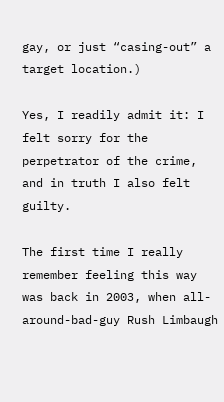gay, or just “casing-out” a target location.)

Yes, I readily admit it: I felt sorry for the perpetrator of the crime, and in truth I also felt guilty.

The first time I really remember feeling this way was back in 2003, when all-around-bad-guy Rush Limbaugh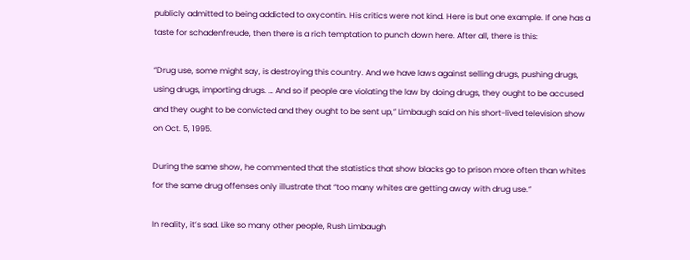publicly admitted to being addicted to oxycontin. His critics were not kind. Here is but one example. If one has a taste for schadenfreude, then there is a rich temptation to punch down here. After all, there is this:

“Drug use, some might say, is destroying this country. And we have laws against selling drugs, pushing drugs, using drugs, importing drugs. … And so if people are violating the law by doing drugs, they ought to be accused and they ought to be convicted and they ought to be sent up,” Limbaugh said on his short-lived television show on Oct. 5, 1995.

During the same show, he commented that the statistics that show blacks go to prison more often than whites for the same drug offenses only illustrate that “too many whites are getting away with drug use.”

In reality, it’s sad. Like so many other people, Rush Limbaugh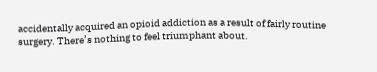accidentally acquired an opioid addiction as a result of fairly routine surgery. There’s nothing to feel triumphant about.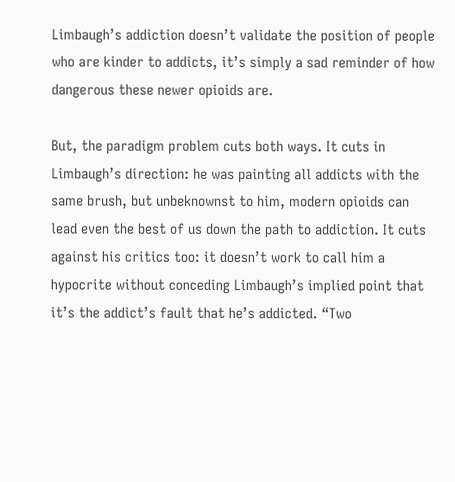Limbaugh’s addiction doesn’t validate the position of people who are kinder to addicts, it’s simply a sad reminder of how dangerous these newer opioids are.

But, the paradigm problem cuts both ways. It cuts in Limbaugh’s direction: he was painting all addicts with the same brush, but unbeknownst to him, modern opioids can lead even the best of us down the path to addiction. It cuts against his critics too: it doesn’t work to call him a hypocrite without conceding Limbaugh’s implied point that it’s the addict’s fault that he’s addicted. “Two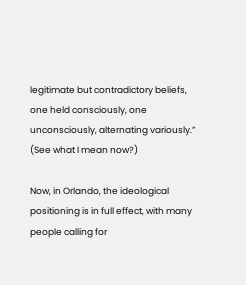legitimate but contradictory beliefs, one held consciously, one unconsciously, alternating variously.” (See what I mean now?)

Now, in Orlando, the ideological positioning is in full effect, with many people calling for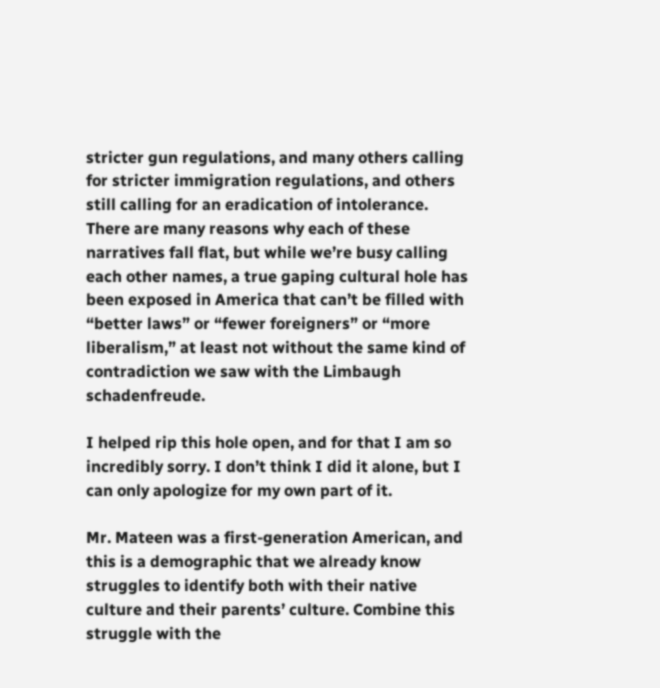stricter gun regulations, and many others calling for stricter immigration regulations, and others still calling for an eradication of intolerance. There are many reasons why each of these narratives fall flat, but while we’re busy calling each other names, a true gaping cultural hole has been exposed in America that can’t be filled with “better laws” or “fewer foreigners” or “more liberalism,” at least not without the same kind of contradiction we saw with the Limbaugh schadenfreude.

I helped rip this hole open, and for that I am so incredibly sorry. I don’t think I did it alone, but I can only apologize for my own part of it.

Mr. Mateen was a first-generation American, and this is a demographic that we already know struggles to identify both with their native culture and their parents’ culture. Combine this struggle with the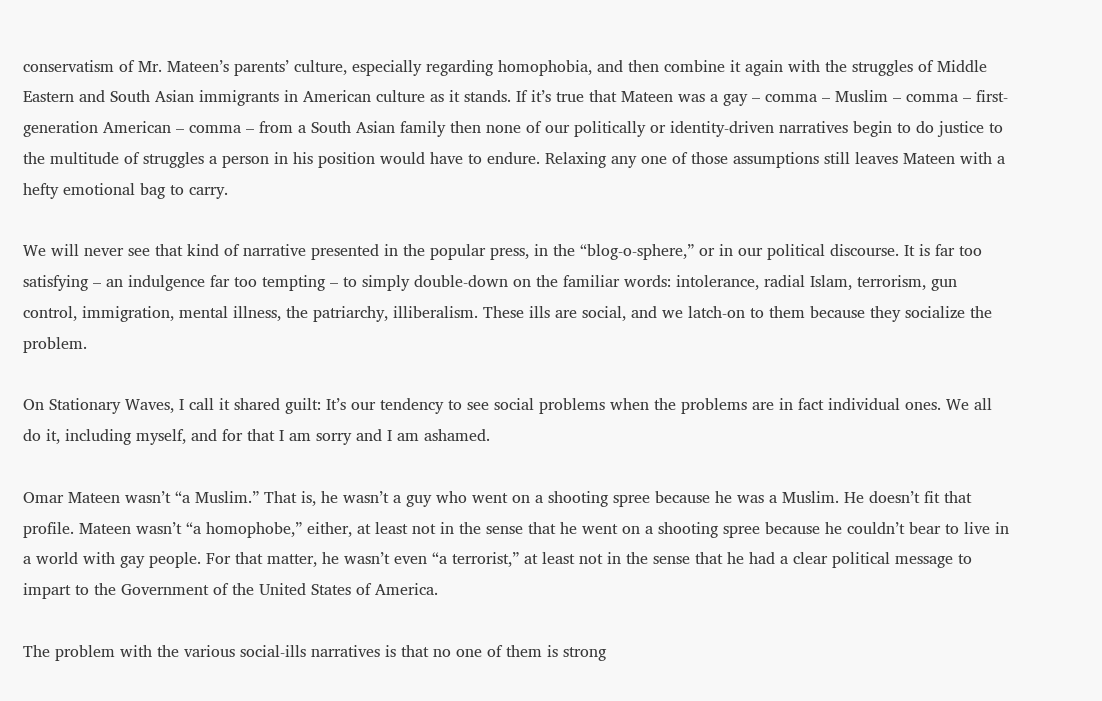conservatism of Mr. Mateen’s parents’ culture, especially regarding homophobia, and then combine it again with the struggles of Middle Eastern and South Asian immigrants in American culture as it stands. If it’s true that Mateen was a gay – comma – Muslim – comma – first-generation American – comma – from a South Asian family then none of our politically or identity-driven narratives begin to do justice to the multitude of struggles a person in his position would have to endure. Relaxing any one of those assumptions still leaves Mateen with a hefty emotional bag to carry.

We will never see that kind of narrative presented in the popular press, in the “blog-o-sphere,” or in our political discourse. It is far too satisfying – an indulgence far too tempting – to simply double-down on the familiar words: intolerance, radial Islam, terrorism, gun control, immigration, mental illness, the patriarchy, illiberalism. These ills are social, and we latch-on to them because they socialize the problem.

On Stationary Waves, I call it shared guilt: It’s our tendency to see social problems when the problems are in fact individual ones. We all do it, including myself, and for that I am sorry and I am ashamed.

Omar Mateen wasn’t “a Muslim.” That is, he wasn’t a guy who went on a shooting spree because he was a Muslim. He doesn’t fit that profile. Mateen wasn’t “a homophobe,” either, at least not in the sense that he went on a shooting spree because he couldn’t bear to live in a world with gay people. For that matter, he wasn’t even “a terrorist,” at least not in the sense that he had a clear political message to impart to the Government of the United States of America.

The problem with the various social-ills narratives is that no one of them is strong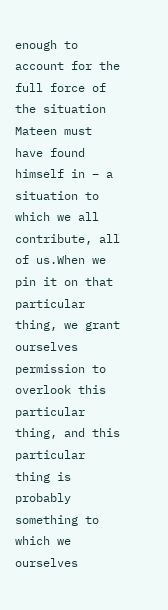enough to account for the full force of the situation Mateen must have found himself in – a situation to which we all contribute, all of us.When we pin it on that particular thing, we grant ourselves permission to overlook this particular thing, and this particular thing is probably something to which we ourselves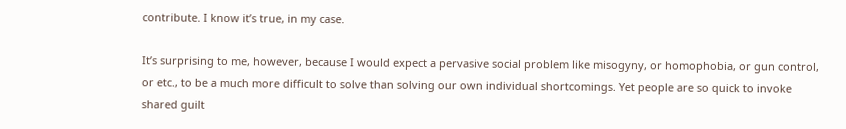contribute. I know it’s true, in my case.

It’s surprising to me, however, because I would expect a pervasive social problem like misogyny, or homophobia, or gun control, or etc., to be a much more difficult to solve than solving our own individual shortcomings. Yet people are so quick to invoke shared guilt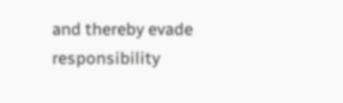and thereby evade responsibility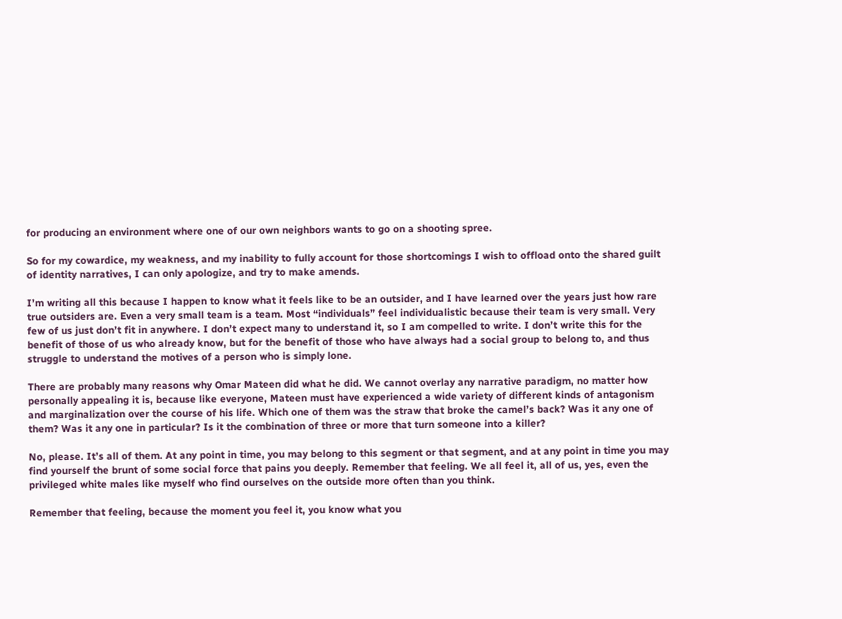for producing an environment where one of our own neighbors wants to go on a shooting spree.

So for my cowardice, my weakness, and my inability to fully account for those shortcomings I wish to offload onto the shared guilt of identity narratives, I can only apologize, and try to make amends.

I’m writing all this because I happen to know what it feels like to be an outsider, and I have learned over the years just how rare true outsiders are. Even a very small team is a team. Most “individuals” feel individualistic because their team is very small. Very few of us just don’t fit in anywhere. I don’t expect many to understand it, so I am compelled to write. I don’t write this for the benefit of those of us who already know, but for the benefit of those who have always had a social group to belong to, and thus struggle to understand the motives of a person who is simply lone.

There are probably many reasons why Omar Mateen did what he did. We cannot overlay any narrative paradigm, no matter how personally appealing it is, because like everyone, Mateen must have experienced a wide variety of different kinds of antagonism and marginalization over the course of his life. Which one of them was the straw that broke the camel’s back? Was it any one of them? Was it any one in particular? Is it the combination of three or more that turn someone into a killer?

No, please. It’s all of them. At any point in time, you may belong to this segment or that segment, and at any point in time you may find yourself the brunt of some social force that pains you deeply. Remember that feeling. We all feel it, all of us, yes, even the privileged white males like myself who find ourselves on the outside more often than you think.

Remember that feeling, because the moment you feel it, you know what you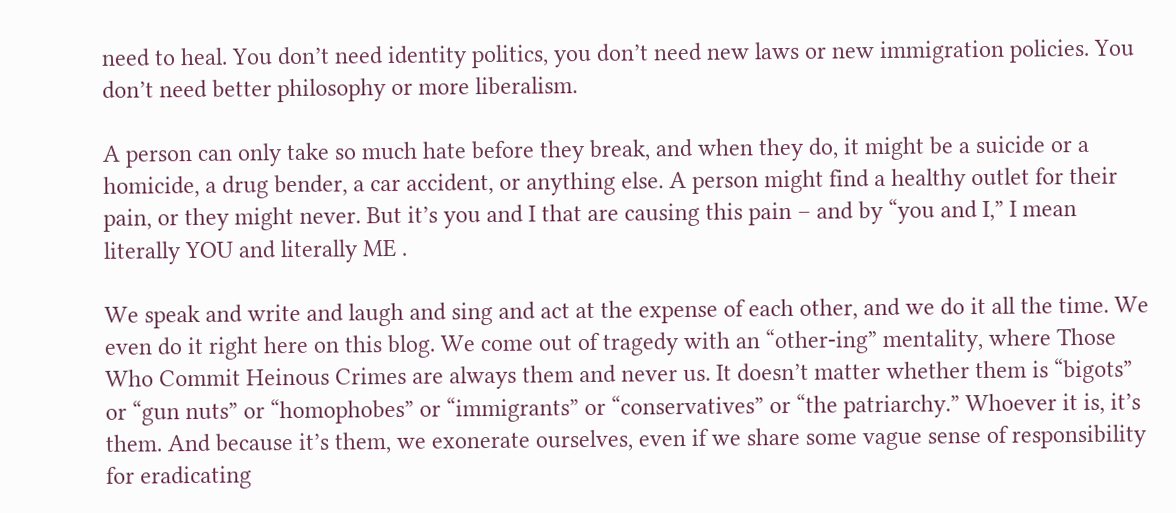need to heal. You don’t need identity politics, you don’t need new laws or new immigration policies. You don’t need better philosophy or more liberalism.

A person can only take so much hate before they break, and when they do, it might be a suicide or a homicide, a drug bender, a car accident, or anything else. A person might find a healthy outlet for their pain, or they might never. But it’s you and I that are causing this pain – and by “you and I,” I mean literally YOU and literally ME .

We speak and write and laugh and sing and act at the expense of each other, and we do it all the time. We even do it right here on this blog. We come out of tragedy with an “other-ing” mentality, where Those Who Commit Heinous Crimes are always them and never us. It doesn’t matter whether them is “bigots” or “gun nuts” or “homophobes” or “immigrants” or “conservatives” or “the patriarchy.” Whoever it is, it’s them. And because it’s them, we exonerate ourselves, even if we share some vague sense of responsibility for eradicating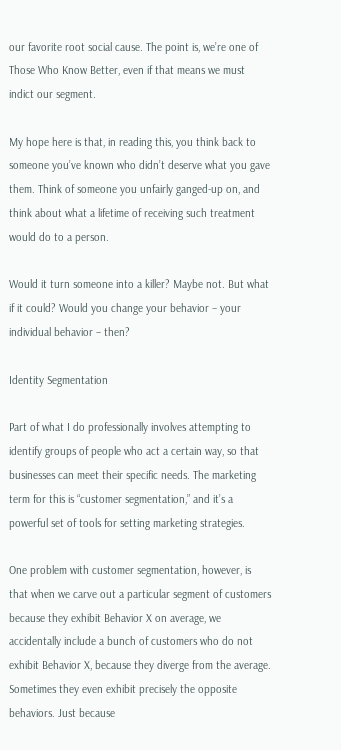our favorite root social cause. The point is, we’re one of Those Who Know Better, even if that means we must indict our segment.

My hope here is that, in reading this, you think back to someone you’ve known who didn’t deserve what you gave them. Think of someone you unfairly ganged-up on, and think about what a lifetime of receiving such treatment would do to a person.

Would it turn someone into a killer? Maybe not. But what if it could? Would you change your behavior – your individual behavior – then?

Identity Segmentation

Part of what I do professionally involves attempting to identify groups of people who act a certain way, so that businesses can meet their specific needs. The marketing term for this is “customer segmentation,” and it’s a powerful set of tools for setting marketing strategies.

One problem with customer segmentation, however, is that when we carve out a particular segment of customers because they exhibit Behavior X on average, we accidentally include a bunch of customers who do not exhibit Behavior X, because they diverge from the average. Sometimes they even exhibit precisely the opposite behaviors. Just because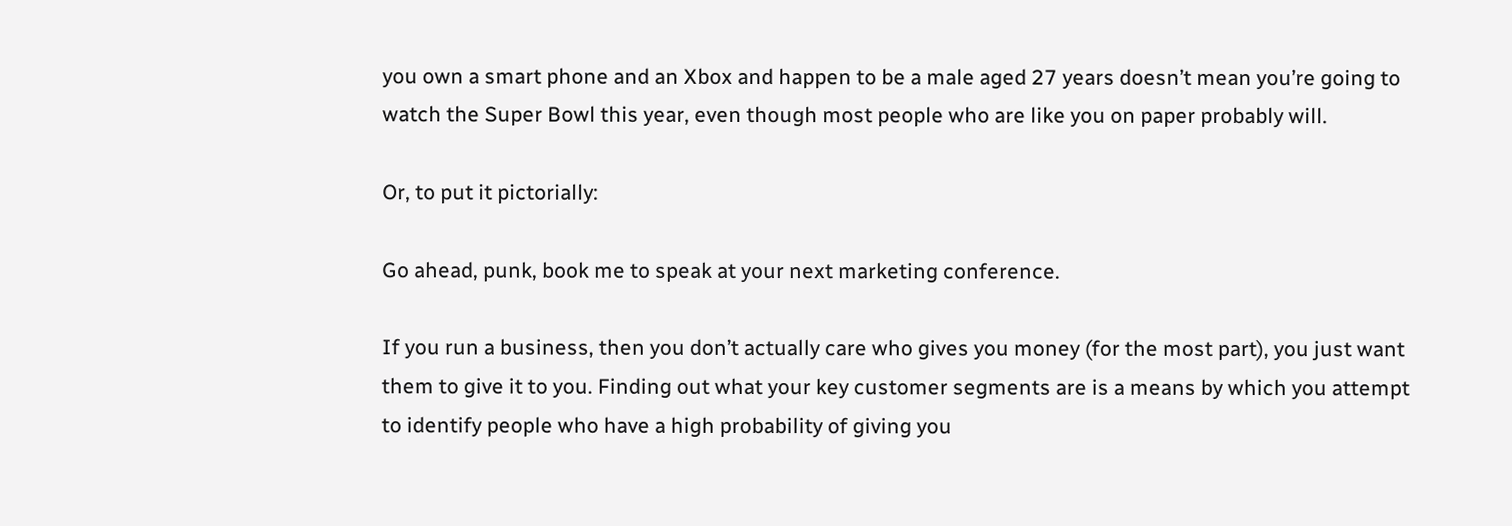you own a smart phone and an Xbox and happen to be a male aged 27 years doesn’t mean you’re going to watch the Super Bowl this year, even though most people who are like you on paper probably will.

Or, to put it pictorially:

Go ahead, punk, book me to speak at your next marketing conference.

If you run a business, then you don’t actually care who gives you money (for the most part), you just want them to give it to you. Finding out what your key customer segments are is a means by which you attempt to identify people who have a high probability of giving you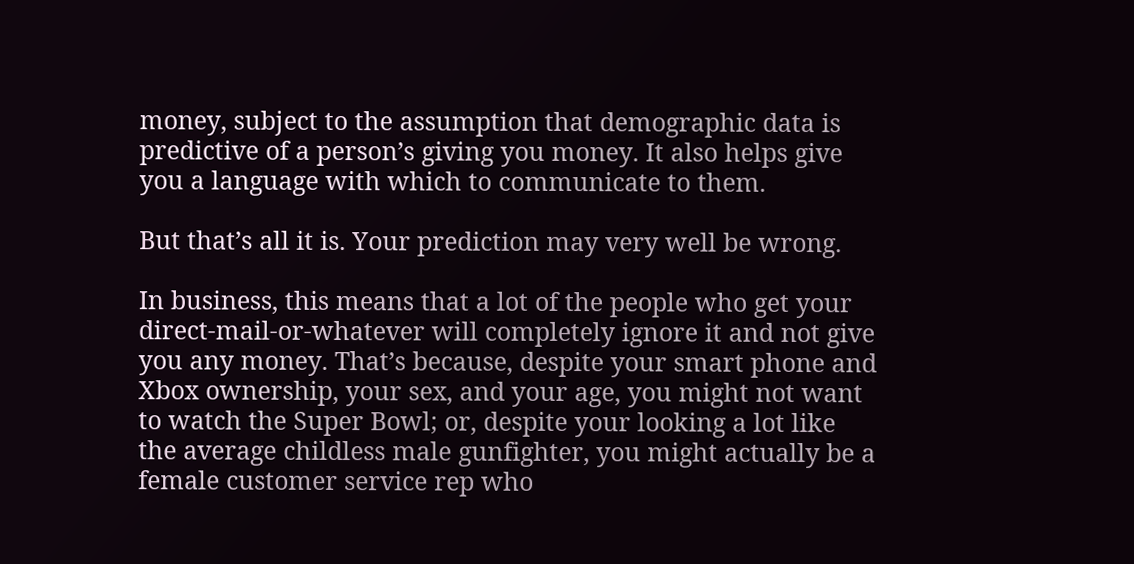money, subject to the assumption that demographic data is predictive of a person’s giving you money. It also helps give you a language with which to communicate to them.

But that’s all it is. Your prediction may very well be wrong.

In business, this means that a lot of the people who get your direct-mail-or-whatever will completely ignore it and not give you any money. That’s because, despite your smart phone and Xbox ownership, your sex, and your age, you might not want to watch the Super Bowl; or, despite your looking a lot like the average childless male gunfighter, you might actually be a female customer service rep who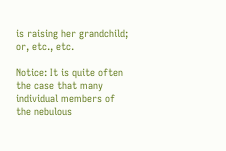is raising her grandchild; or, etc., etc.

Notice: It is quite often the case that many individual members of the nebulous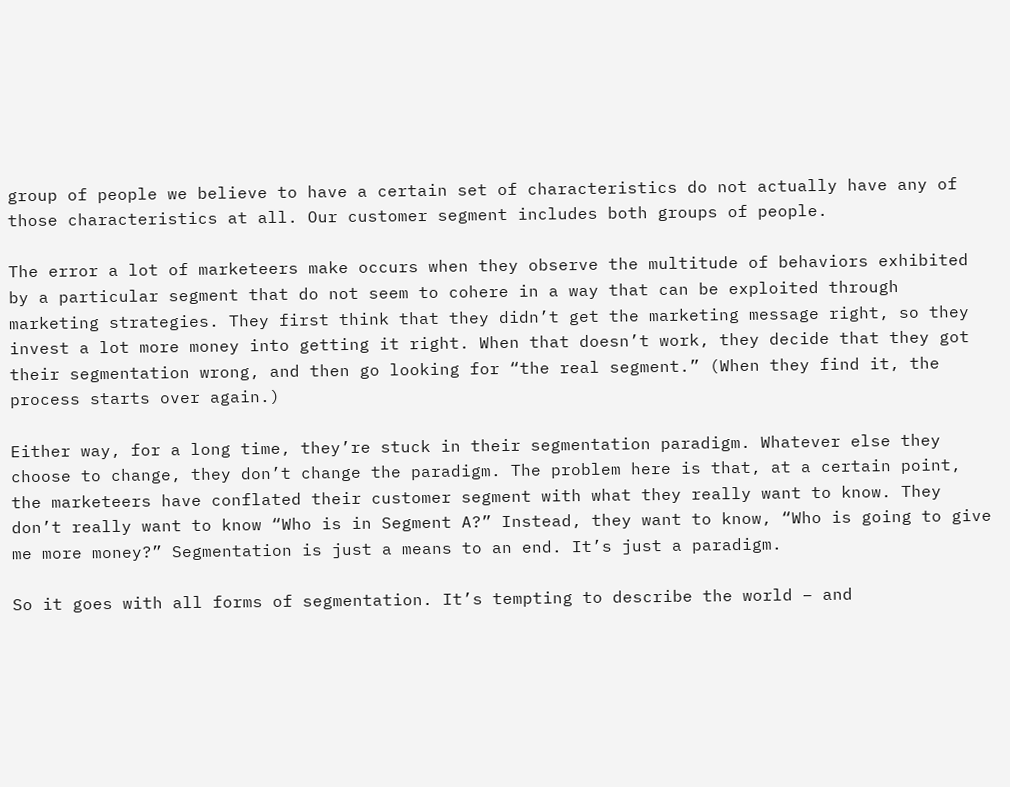group of people we believe to have a certain set of characteristics do not actually have any of those characteristics at all. Our customer segment includes both groups of people.

The error a lot of marketeers make occurs when they observe the multitude of behaviors exhibited by a particular segment that do not seem to cohere in a way that can be exploited through marketing strategies. They first think that they didn’t get the marketing message right, so they invest a lot more money into getting it right. When that doesn’t work, they decide that they got their segmentation wrong, and then go looking for “the real segment.” (When they find it, the process starts over again.)

Either way, for a long time, they’re stuck in their segmentation paradigm. Whatever else they choose to change, they don’t change the paradigm. The problem here is that, at a certain point, the marketeers have conflated their customer segment with what they really want to know. They don’t really want to know “Who is in Segment A?” Instead, they want to know, “Who is going to give me more money?” Segmentation is just a means to an end. It’s just a paradigm.

So it goes with all forms of segmentation. It’s tempting to describe the world – and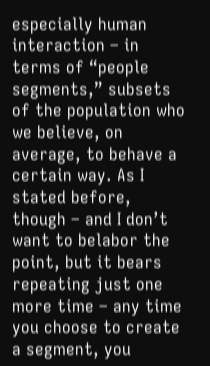especially human interaction – in terms of “people segments,” subsets of the population who we believe, on average, to behave a certain way. As I stated before, though – and I don’t want to belabor the point, but it bears repeating just one more time – any time you choose to create a segment, you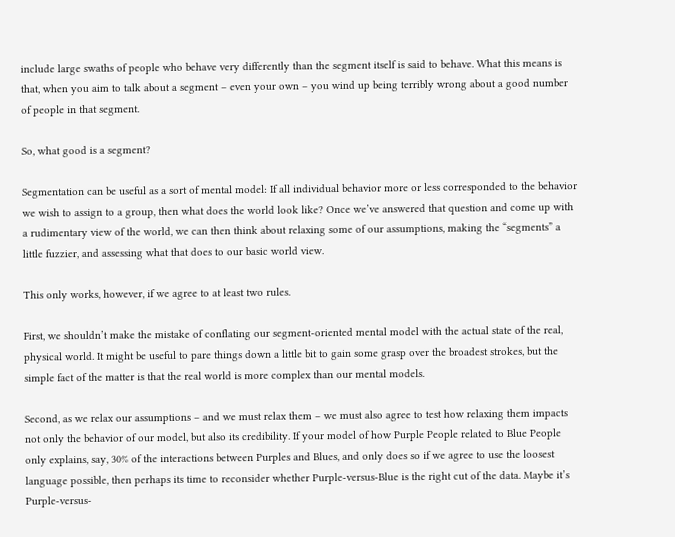include large swaths of people who behave very differently than the segment itself is said to behave. What this means is that, when you aim to talk about a segment – even your own – you wind up being terribly wrong about a good number of people in that segment.

So, what good is a segment?

Segmentation can be useful as a sort of mental model: If all individual behavior more or less corresponded to the behavior we wish to assign to a group, then what does the world look like? Once we’ve answered that question and come up with a rudimentary view of the world, we can then think about relaxing some of our assumptions, making the “segments” a little fuzzier, and assessing what that does to our basic world view.

This only works, however, if we agree to at least two rules.

First, we shouldn’t make the mistake of conflating our segment-oriented mental model with the actual state of the real, physical world. It might be useful to pare things down a little bit to gain some grasp over the broadest strokes, but the simple fact of the matter is that the real world is more complex than our mental models.

Second, as we relax our assumptions – and we must relax them – we must also agree to test how relaxing them impacts not only the behavior of our model, but also its credibility. If your model of how Purple People related to Blue People only explains, say, 30% of the interactions between Purples and Blues, and only does so if we agree to use the loosest language possible, then perhaps its time to reconsider whether Purple-versus-Blue is the right cut of the data. Maybe it’s Purple-versus-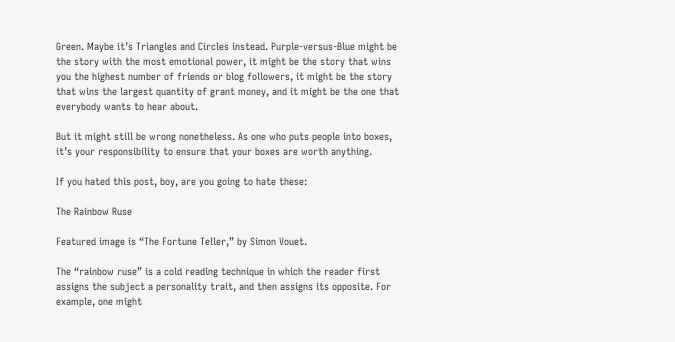Green. Maybe it’s Triangles and Circles instead. Purple-versus-Blue might be the story with the most emotional power, it might be the story that wins you the highest number of friends or blog followers, it might be the story that wins the largest quantity of grant money, and it might be the one that everybody wants to hear about.

But it might still be wrong nonetheless. As one who puts people into boxes, it’s your responsibility to ensure that your boxes are worth anything.

If you hated this post, boy, are you going to hate these:

The Rainbow Ruse

Featured image is “The Fortune Teller,” by Simon Vouet.

The “rainbow ruse” is a cold reading technique in which the reader first assigns the subject a personality trait, and then assigns its opposite. For example, one might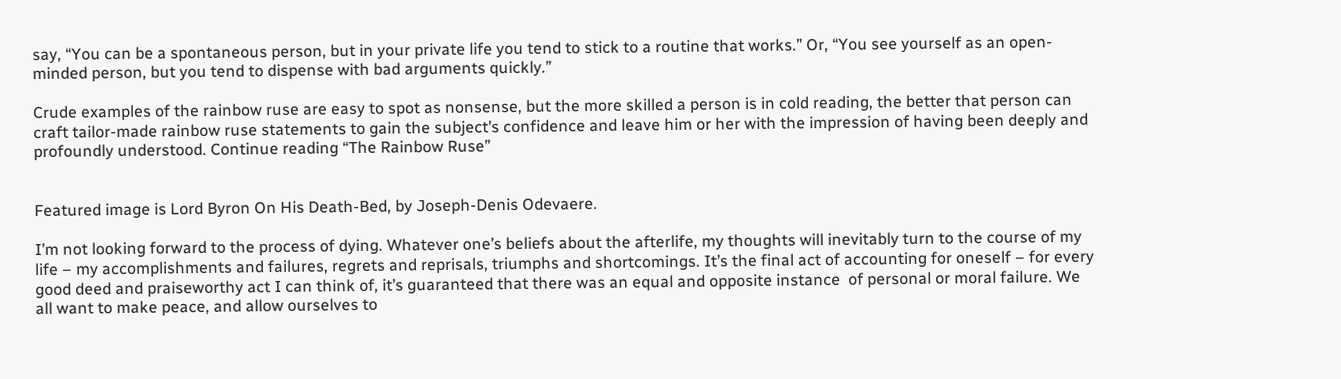say, “You can be a spontaneous person, but in your private life you tend to stick to a routine that works.” Or, “You see yourself as an open-minded person, but you tend to dispense with bad arguments quickly.”

Crude examples of the rainbow ruse are easy to spot as nonsense, but the more skilled a person is in cold reading, the better that person can craft tailor-made rainbow ruse statements to gain the subject’s confidence and leave him or her with the impression of having been deeply and profoundly understood. Continue reading “The Rainbow Ruse”


Featured image is Lord Byron On His Death-Bed, by Joseph-Denis Odevaere.

I’m not looking forward to the process of dying. Whatever one’s beliefs about the afterlife, my thoughts will inevitably turn to the course of my life – my accomplishments and failures, regrets and reprisals, triumphs and shortcomings. It’s the final act of accounting for oneself – for every good deed and praiseworthy act I can think of, it’s guaranteed that there was an equal and opposite instance  of personal or moral failure. We all want to make peace, and allow ourselves to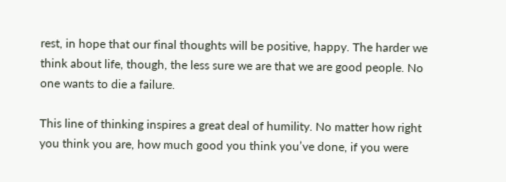rest, in hope that our final thoughts will be positive, happy. The harder we think about life, though, the less sure we are that we are good people. No one wants to die a failure.

This line of thinking inspires a great deal of humility. No matter how right you think you are, how much good you think you’ve done, if you were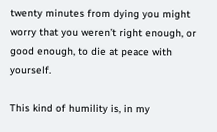twenty minutes from dying you might worry that you weren’t right enough, or good enough, to die at peace with yourself.

This kind of humility is, in my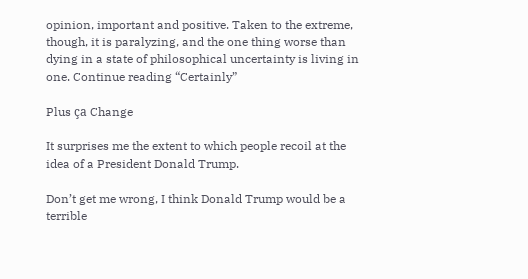opinion, important and positive. Taken to the extreme, though, it is paralyzing, and the one thing worse than dying in a state of philosophical uncertainty is living in one. Continue reading “Certainly”

Plus ça Change

It surprises me the extent to which people recoil at the idea of a President Donald Trump.

Don’t get me wrong, I think Donald Trump would be a terrible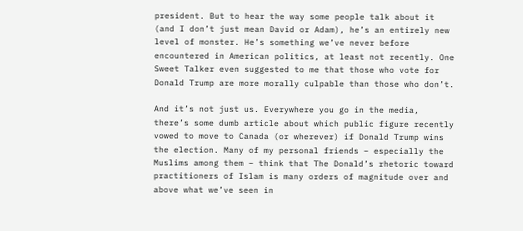president. But to hear the way some people talk about it (and I don’t just mean David or Adam), he’s an entirely new level of monster. He’s something we’ve never before encountered in American politics, at least not recently. One Sweet Talker even suggested to me that those who vote for Donald Trump are more morally culpable than those who don’t.

And it’s not just us. Everywhere you go in the media, there’s some dumb article about which public figure recently vowed to move to Canada (or wherever) if Donald Trump wins the election. Many of my personal friends – especially the Muslims among them – think that The Donald’s rhetoric toward practitioners of Islam is many orders of magnitude over and above what we’ve seen in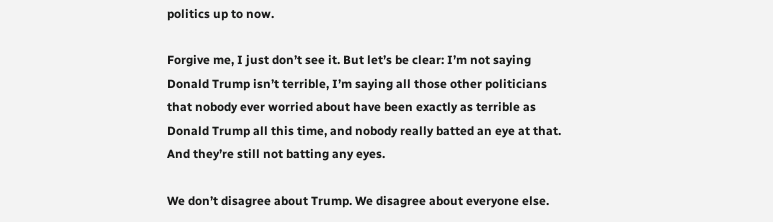politics up to now.

Forgive me, I just don’t see it. But let’s be clear: I’m not saying Donald Trump isn’t terrible, I’m saying all those other politicians that nobody ever worried about have been exactly as terrible as Donald Trump all this time, and nobody really batted an eye at that. And they’re still not batting any eyes.

We don’t disagree about Trump. We disagree about everyone else.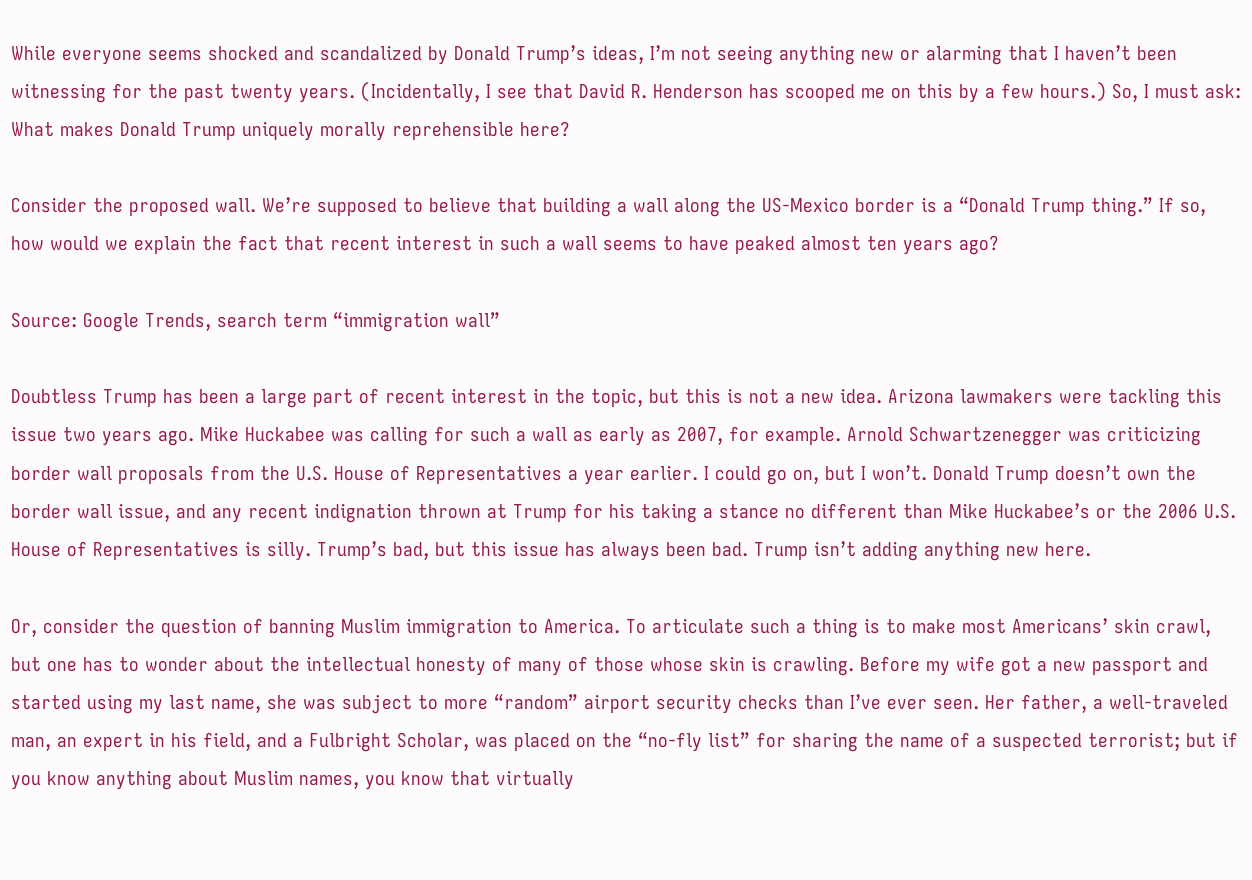While everyone seems shocked and scandalized by Donald Trump’s ideas, I’m not seeing anything new or alarming that I haven’t been witnessing for the past twenty years. (Incidentally, I see that David R. Henderson has scooped me on this by a few hours.) So, I must ask: What makes Donald Trump uniquely morally reprehensible here?

Consider the proposed wall. We’re supposed to believe that building a wall along the US-Mexico border is a “Donald Trump thing.” If so, how would we explain the fact that recent interest in such a wall seems to have peaked almost ten years ago?

Source: Google Trends, search term “immigration wall”

Doubtless Trump has been a large part of recent interest in the topic, but this is not a new idea. Arizona lawmakers were tackling this issue two years ago. Mike Huckabee was calling for such a wall as early as 2007, for example. Arnold Schwartzenegger was criticizing border wall proposals from the U.S. House of Representatives a year earlier. I could go on, but I won’t. Donald Trump doesn’t own the border wall issue, and any recent indignation thrown at Trump for his taking a stance no different than Mike Huckabee’s or the 2006 U.S. House of Representatives is silly. Trump’s bad, but this issue has always been bad. Trump isn’t adding anything new here.

Or, consider the question of banning Muslim immigration to America. To articulate such a thing is to make most Americans’ skin crawl, but one has to wonder about the intellectual honesty of many of those whose skin is crawling. Before my wife got a new passport and started using my last name, she was subject to more “random” airport security checks than I’ve ever seen. Her father, a well-traveled man, an expert in his field, and a Fulbright Scholar, was placed on the “no-fly list” for sharing the name of a suspected terrorist; but if you know anything about Muslim names, you know that virtually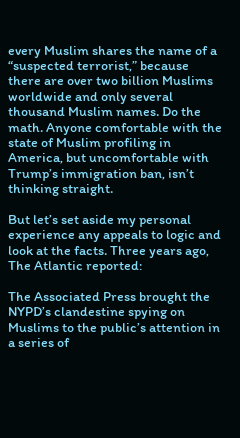every Muslim shares the name of a “suspected terrorist,” because there are over two billion Muslims worldwide and only several thousand Muslim names. Do the math. Anyone comfortable with the state of Muslim profiling in America, but uncomfortable with Trump’s immigration ban, isn’t thinking straight.

But let’s set aside my personal experience any appeals to logic and look at the facts. Three years ago, The Atlantic reported:

The Associated Press brought the NYPD’s clandestine spying on Muslims to the public’s attention in a series of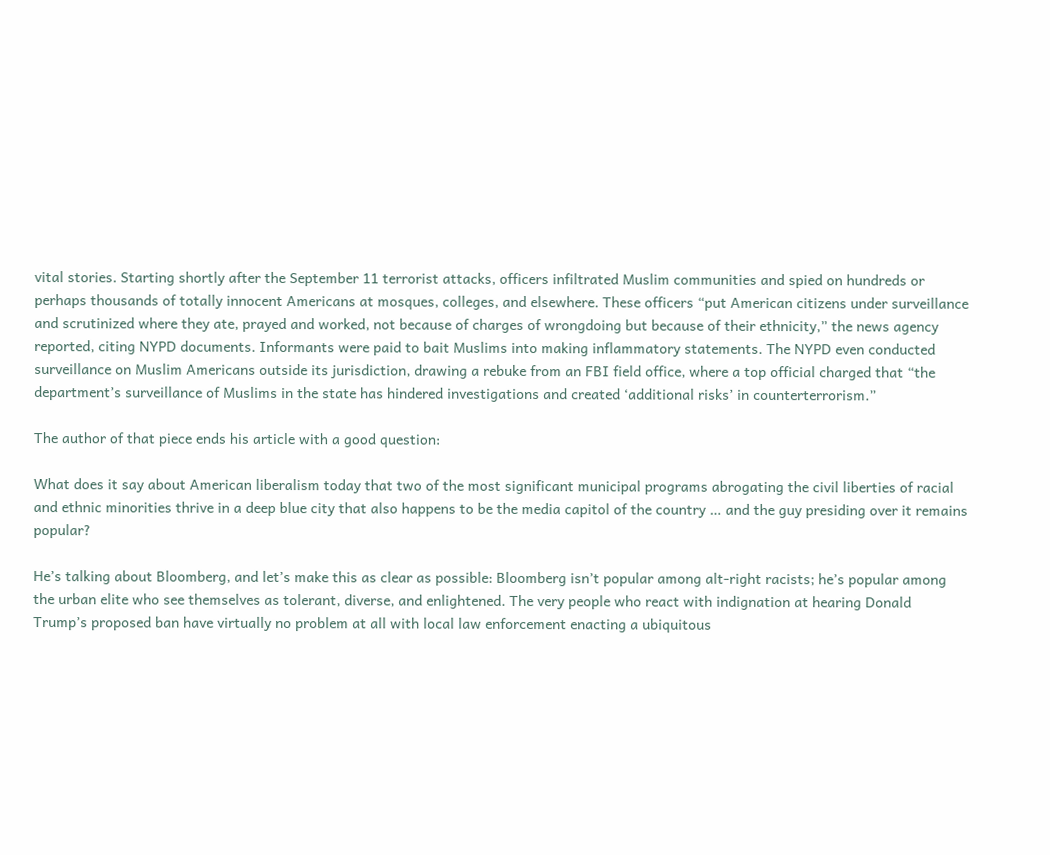vital stories. Starting shortly after the September 11 terrorist attacks, officers infiltrated Muslim communities and spied on hundreds or perhaps thousands of totally innocent Americans at mosques, colleges, and elsewhere. These officers “put American citizens under surveillance and scrutinized where they ate, prayed and worked, not because of charges of wrongdoing but because of their ethnicity,” the news agency reported, citing NYPD documents. Informants were paid to bait Muslims into making inflammatory statements. The NYPD even conducted surveillance on Muslim Americans outside its jurisdiction, drawing a rebuke from an FBI field office, where a top official charged that “the department’s surveillance of Muslims in the state has hindered investigations and created ‘additional risks’ in counterterrorism.”

The author of that piece ends his article with a good question:

What does it say about American liberalism today that two of the most significant municipal programs abrogating the civil liberties of racial and ethnic minorities thrive in a deep blue city that also happens to be the media capitol of the country … and the guy presiding over it remains popular?

He’s talking about Bloomberg, and let’s make this as clear as possible: Bloomberg isn’t popular among alt-right racists; he’s popular among the urban elite who see themselves as tolerant, diverse, and enlightened. The very people who react with indignation at hearing Donald Trump’s proposed ban have virtually no problem at all with local law enforcement enacting a ubiquitous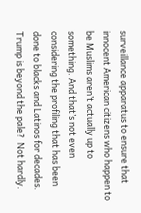surveillance apparatus to ensure that innocent American citizens who happen to be Muslims aren’t actually up to something. And that’s not even considering the profiling that has been done to blacks and Latinos for decades. Trump is beyond the pale?  Not hardly.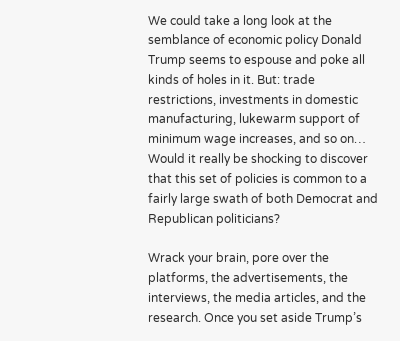We could take a long look at the semblance of economic policy Donald Trump seems to espouse and poke all kinds of holes in it. But: trade restrictions, investments in domestic  manufacturing, lukewarm support of minimum wage increases, and so on… Would it really be shocking to discover that this set of policies is common to a fairly large swath of both Democrat and Republican politicians?

Wrack your brain, pore over the platforms, the advertisements, the interviews, the media articles, and the research. Once you set aside Trump’s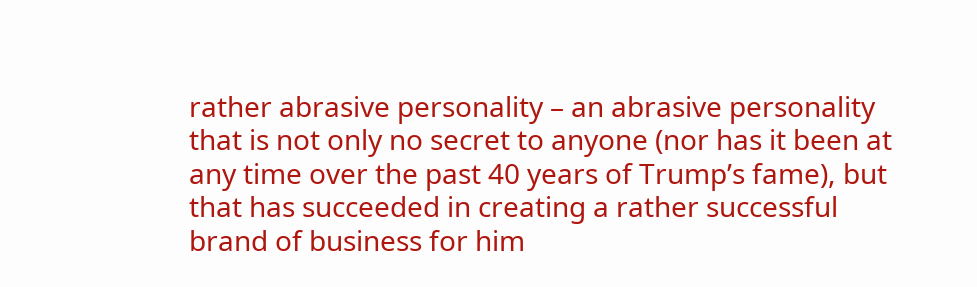rather abrasive personality – an abrasive personality that is not only no secret to anyone (nor has it been at any time over the past 40 years of Trump’s fame), but that has succeeded in creating a rather successful brand of business for him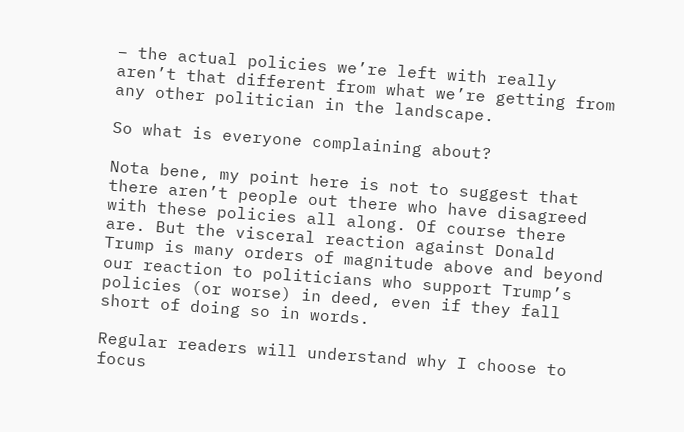– the actual policies we’re left with really aren’t that different from what we’re getting from any other politician in the landscape.

So what is everyone complaining about?

Nota bene, my point here is not to suggest that there aren’t people out there who have disagreed with these policies all along. Of course there are. But the visceral reaction against Donald Trump is many orders of magnitude above and beyond our reaction to politicians who support Trump’s policies (or worse) in deed, even if they fall short of doing so in words.

Regular readers will understand why I choose to focus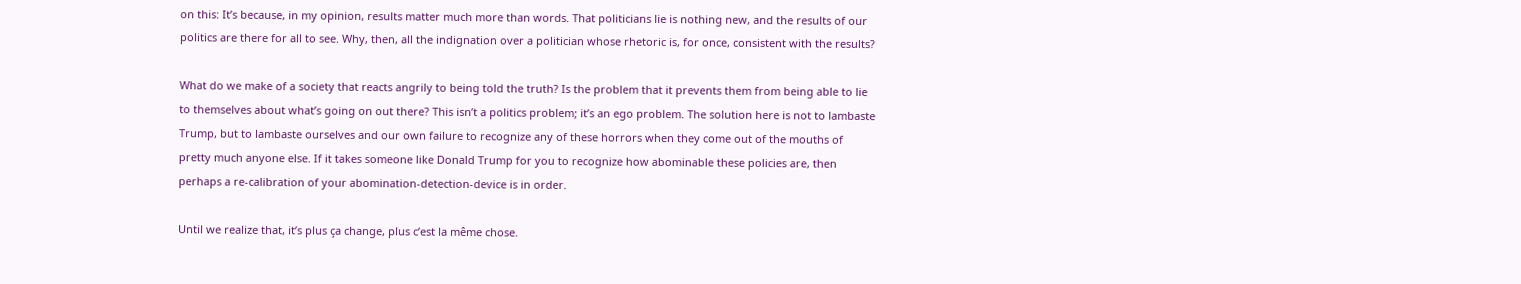on this: It’s because, in my opinion, results matter much more than words. That politicians lie is nothing new, and the results of our politics are there for all to see. Why, then, all the indignation over a politician whose rhetoric is, for once, consistent with the results?

What do we make of a society that reacts angrily to being told the truth? Is the problem that it prevents them from being able to lie to themselves about what’s going on out there? This isn’t a politics problem; it’s an ego problem. The solution here is not to lambaste Trump, but to lambaste ourselves and our own failure to recognize any of these horrors when they come out of the mouths of pretty much anyone else. If it takes someone like Donald Trump for you to recognize how abominable these policies are, then perhaps a re-calibration of your abomination-detection-device is in order.

Until we realize that, it’s plus ça change, plus c’est la même chose.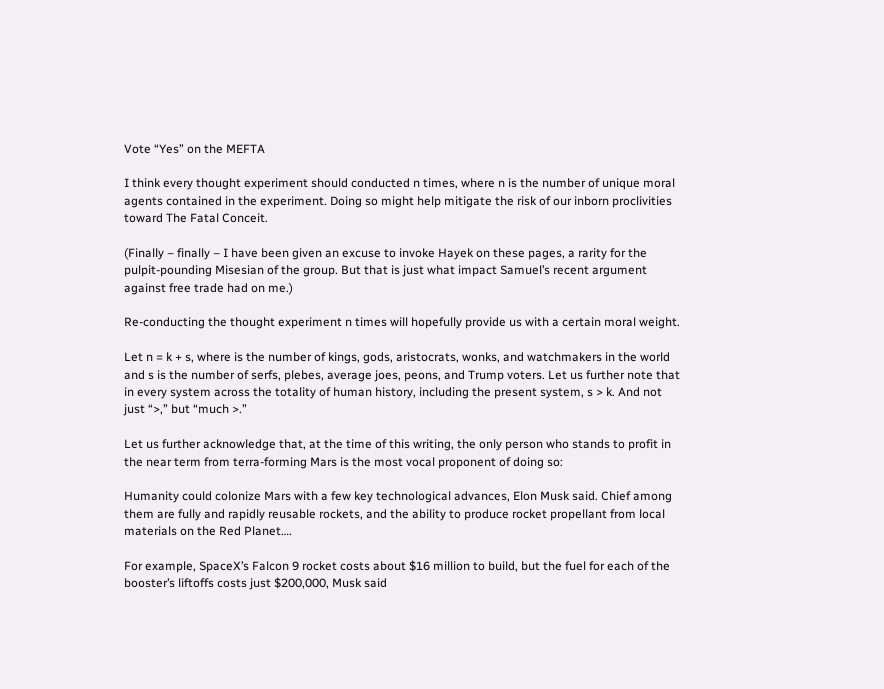Vote “Yes” on the MEFTA

I think every thought experiment should conducted n times, where n is the number of unique moral agents contained in the experiment. Doing so might help mitigate the risk of our inborn proclivities toward The Fatal Conceit.

(Finally – finally – I have been given an excuse to invoke Hayek on these pages, a rarity for the pulpit-pounding Misesian of the group. But that is just what impact Samuel’s recent argument against free trade had on me.)

Re-conducting the thought experiment n times will hopefully provide us with a certain moral weight.

Let n = k + s, where is the number of kings, gods, aristocrats, wonks, and watchmakers in the world and s is the number of serfs, plebes, average joes, peons, and Trump voters. Let us further note that in every system across the totality of human history, including the present system, s > k. And not just “>,” but “much >.”

Let us further acknowledge that, at the time of this writing, the only person who stands to profit in the near term from terra-forming Mars is the most vocal proponent of doing so:

Humanity could colonize Mars with a few key technological advances, Elon Musk said. Chief among them are fully and rapidly reusable rockets, and the ability to produce rocket propellant from local materials on the Red Planet….

For example, SpaceX’s Falcon 9 rocket costs about $16 million to build, but the fuel for each of the booster’s liftoffs costs just $200,000, Musk said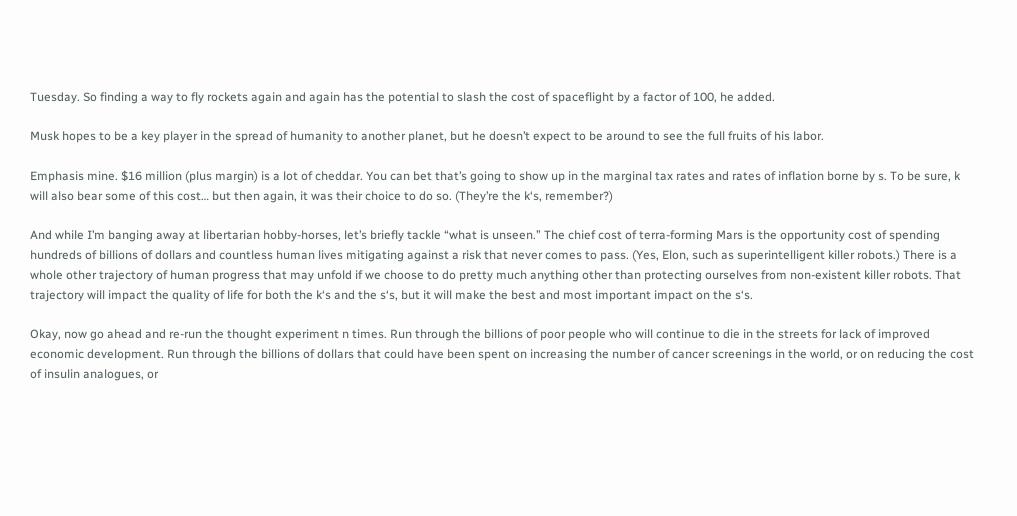Tuesday. So finding a way to fly rockets again and again has the potential to slash the cost of spaceflight by a factor of 100, he added.

Musk hopes to be a key player in the spread of humanity to another planet, but he doesn’t expect to be around to see the full fruits of his labor.

Emphasis mine. $16 million (plus margin) is a lot of cheddar. You can bet that’s going to show up in the marginal tax rates and rates of inflation borne by s. To be sure, k will also bear some of this cost… but then again, it was their choice to do so. (They’re the k‘s, remember?)

And while I’m banging away at libertarian hobby-horses, let’s briefly tackle “what is unseen.” The chief cost of terra-forming Mars is the opportunity cost of spending hundreds of billions of dollars and countless human lives mitigating against a risk that never comes to pass. (Yes, Elon, such as superintelligent killer robots.) There is a whole other trajectory of human progress that may unfold if we choose to do pretty much anything other than protecting ourselves from non-existent killer robots. That trajectory will impact the quality of life for both the k‘s and the s‘s, but it will make the best and most important impact on the s‘s.

Okay, now go ahead and re-run the thought experiment n times. Run through the billions of poor people who will continue to die in the streets for lack of improved economic development. Run through the billions of dollars that could have been spent on increasing the number of cancer screenings in the world, or on reducing the cost of insulin analogues, or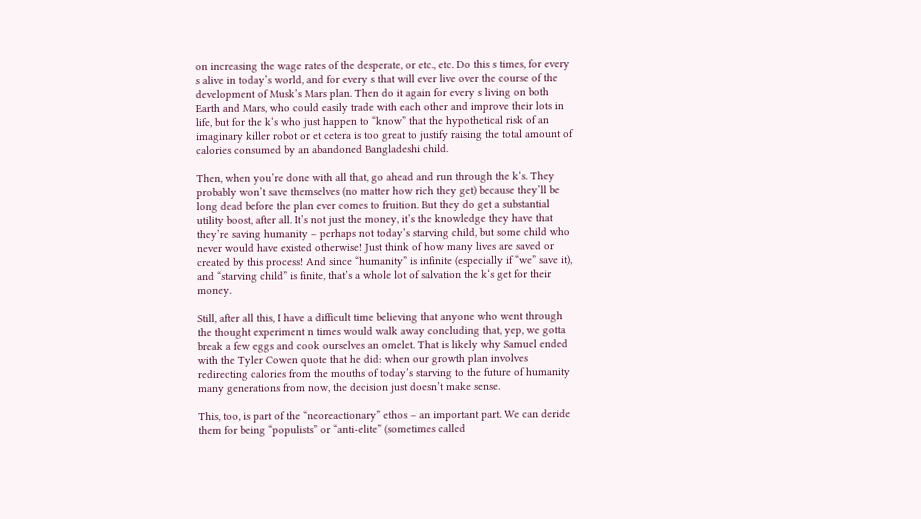on increasing the wage rates of the desperate, or etc., etc. Do this s times, for every s alive in today’s world, and for every s that will ever live over the course of the development of Musk’s Mars plan. Then do it again for every s living on both Earth and Mars, who could easily trade with each other and improve their lots in life, but for the k‘s who just happen to “know” that the hypothetical risk of an imaginary killer robot or et cetera is too great to justify raising the total amount of calories consumed by an abandoned Bangladeshi child.

Then, when you’re done with all that, go ahead and run through the k‘s. They probably won’t save themselves (no matter how rich they get) because they’ll be long dead before the plan ever comes to fruition. But they do get a substantial utility boost, after all. It’s not just the money, it’s the knowledge they have that they’re saving humanity – perhaps not today’s starving child, but some child who never would have existed otherwise! Just think of how many lives are saved or created by this process! And since “humanity” is infinite (especially if “we” save it), and “starving child” is finite, that’s a whole lot of salvation the k‘s get for their money.

Still, after all this, I have a difficult time believing that anyone who went through the thought experiment n times would walk away concluding that, yep, we gotta break a few eggs and cook ourselves an omelet. That is likely why Samuel ended with the Tyler Cowen quote that he did: when our growth plan involves redirecting calories from the mouths of today’s starving to the future of humanity many generations from now, the decision just doesn’t make sense.

This, too, is part of the “neoreactionary” ethos – an important part. We can deride them for being “populists” or “anti-elite” (sometimes called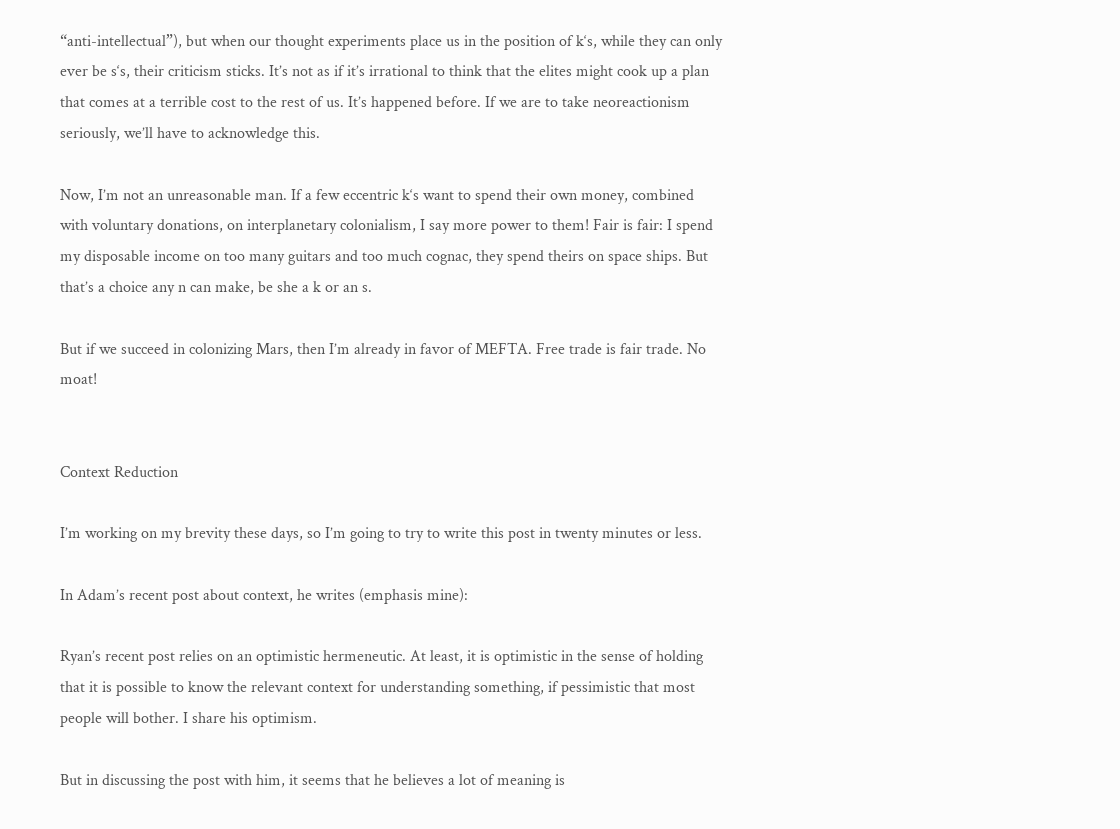“anti-intellectual”), but when our thought experiments place us in the position of k‘s, while they can only ever be s‘s, their criticism sticks. It’s not as if it’s irrational to think that the elites might cook up a plan that comes at a terrible cost to the rest of us. It’s happened before. If we are to take neoreactionism seriously, we’ll have to acknowledge this.

Now, I’m not an unreasonable man. If a few eccentric k‘s want to spend their own money, combined with voluntary donations, on interplanetary colonialism, I say more power to them! Fair is fair: I spend my disposable income on too many guitars and too much cognac, they spend theirs on space ships. But that’s a choice any n can make, be she a k or an s.

But if we succeed in colonizing Mars, then I’m already in favor of MEFTA. Free trade is fair trade. No moat!


Context Reduction

I’m working on my brevity these days, so I’m going to try to write this post in twenty minutes or less.

In Adam’s recent post about context, he writes (emphasis mine):

Ryan’s recent post relies on an optimistic hermeneutic. At least, it is optimistic in the sense of holding that it is possible to know the relevant context for understanding something, if pessimistic that most people will bother. I share his optimism.

But in discussing the post with him, it seems that he believes a lot of meaning is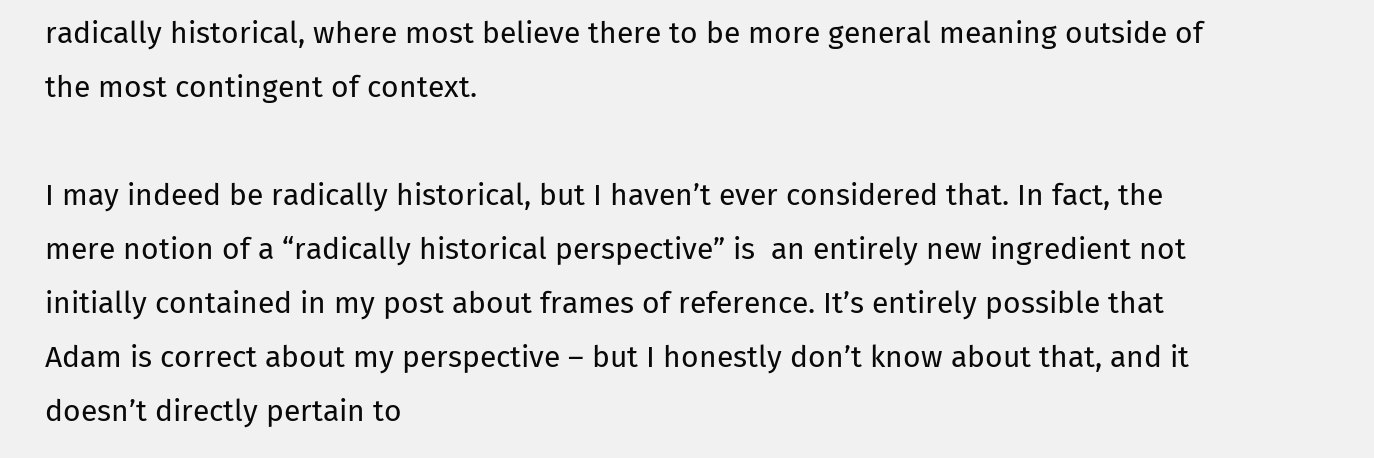radically historical, where most believe there to be more general meaning outside of the most contingent of context.

I may indeed be radically historical, but I haven’t ever considered that. In fact, the mere notion of a “radically historical perspective” is  an entirely new ingredient not initially contained in my post about frames of reference. It’s entirely possible that Adam is correct about my perspective – but I honestly don’t know about that, and it doesn’t directly pertain to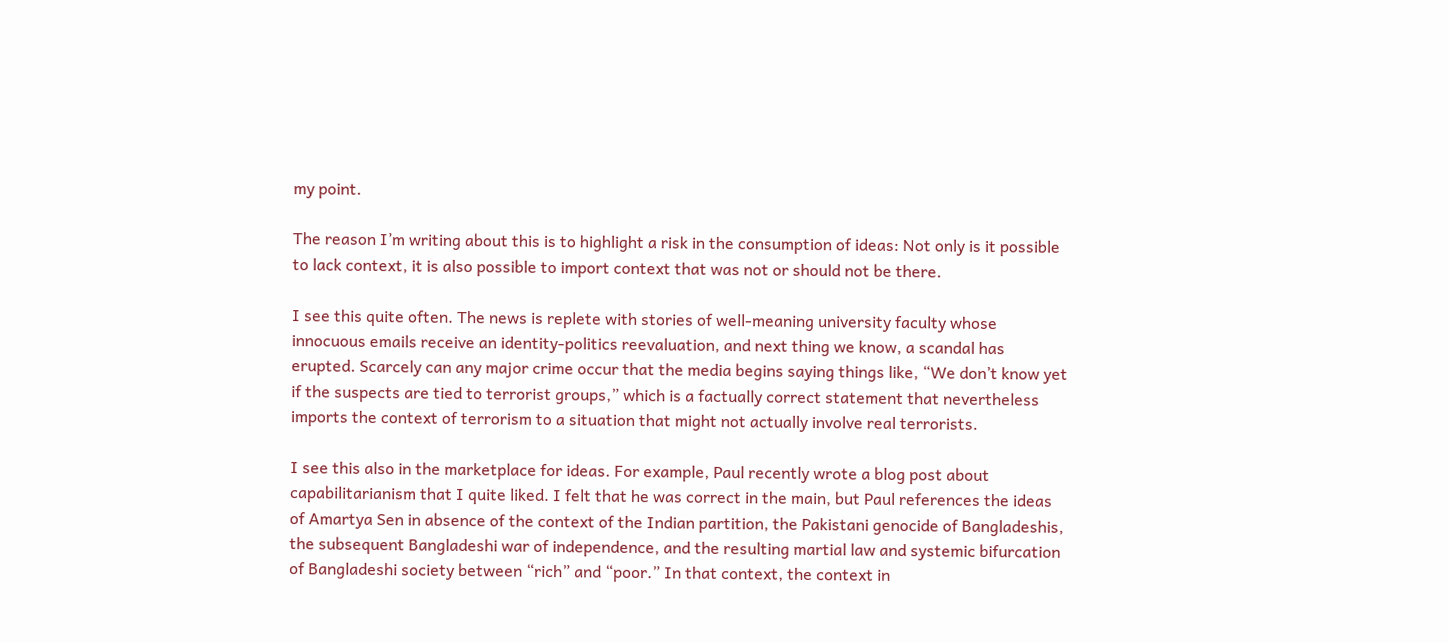my point.

The reason I’m writing about this is to highlight a risk in the consumption of ideas: Not only is it possible to lack context, it is also possible to import context that was not or should not be there.

I see this quite often. The news is replete with stories of well-meaning university faculty whose innocuous emails receive an identity-politics reevaluation, and next thing we know, a scandal has erupted. Scarcely can any major crime occur that the media begins saying things like, “We don’t know yet if the suspects are tied to terrorist groups,” which is a factually correct statement that nevertheless imports the context of terrorism to a situation that might not actually involve real terrorists.

I see this also in the marketplace for ideas. For example, Paul recently wrote a blog post about capabilitarianism that I quite liked. I felt that he was correct in the main, but Paul references the ideas of Amartya Sen in absence of the context of the Indian partition, the Pakistani genocide of Bangladeshis, the subsequent Bangladeshi war of independence, and the resulting martial law and systemic bifurcation of Bangladeshi society between “rich” and “poor.” In that context, the context in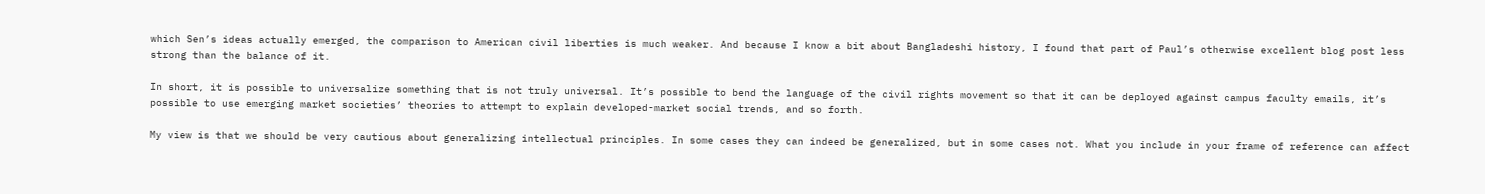which Sen’s ideas actually emerged, the comparison to American civil liberties is much weaker. And because I know a bit about Bangladeshi history, I found that part of Paul’s otherwise excellent blog post less strong than the balance of it.

In short, it is possible to universalize something that is not truly universal. It’s possible to bend the language of the civil rights movement so that it can be deployed against campus faculty emails, it’s possible to use emerging market societies’ theories to attempt to explain developed-market social trends, and so forth.

My view is that we should be very cautious about generalizing intellectual principles. In some cases they can indeed be generalized, but in some cases not. What you include in your frame of reference can affect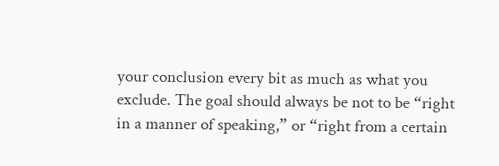your conclusion every bit as much as what you exclude. The goal should always be not to be “right in a manner of speaking,” or “right from a certain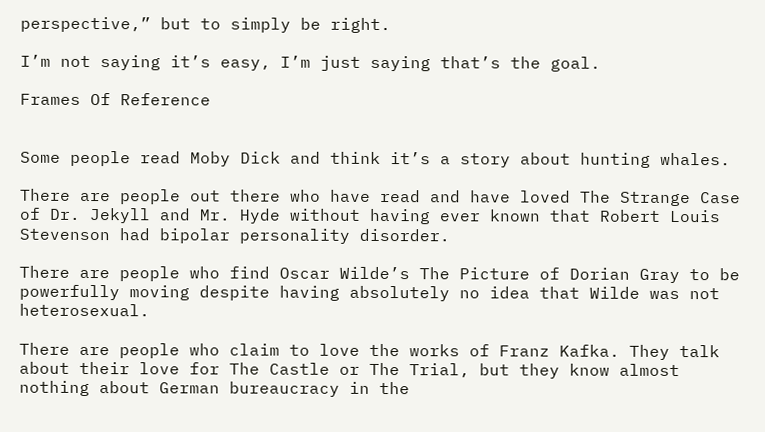perspective,” but to simply be right.

I’m not saying it’s easy, I’m just saying that’s the goal.

Frames Of Reference


Some people read Moby Dick and think it’s a story about hunting whales.

There are people out there who have read and have loved The Strange Case of Dr. Jekyll and Mr. Hyde without having ever known that Robert Louis Stevenson had bipolar personality disorder.

There are people who find Oscar Wilde’s The Picture of Dorian Gray to be powerfully moving despite having absolutely no idea that Wilde was not heterosexual.

There are people who claim to love the works of Franz Kafka. They talk about their love for The Castle or The Trial, but they know almost nothing about German bureaucracy in the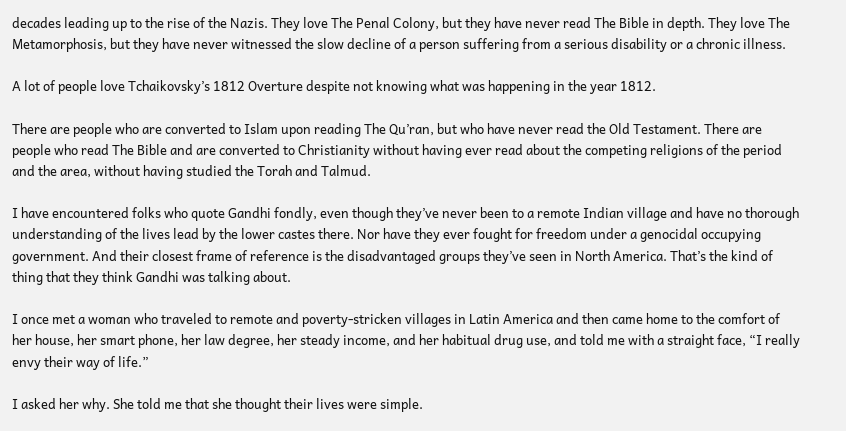decades leading up to the rise of the Nazis. They love The Penal Colony, but they have never read The Bible in depth. They love The Metamorphosis, but they have never witnessed the slow decline of a person suffering from a serious disability or a chronic illness.

A lot of people love Tchaikovsky’s 1812 Overture despite not knowing what was happening in the year 1812.

There are people who are converted to Islam upon reading The Qu’ran, but who have never read the Old Testament. There are people who read The Bible and are converted to Christianity without having ever read about the competing religions of the period and the area, without having studied the Torah and Talmud.

I have encountered folks who quote Gandhi fondly, even though they’ve never been to a remote Indian village and have no thorough understanding of the lives lead by the lower castes there. Nor have they ever fought for freedom under a genocidal occupying government. And their closest frame of reference is the disadvantaged groups they’ve seen in North America. That’s the kind of thing that they think Gandhi was talking about.

I once met a woman who traveled to remote and poverty-stricken villages in Latin America and then came home to the comfort of her house, her smart phone, her law degree, her steady income, and her habitual drug use, and told me with a straight face, “I really envy their way of life.”

I asked her why. She told me that she thought their lives were simple.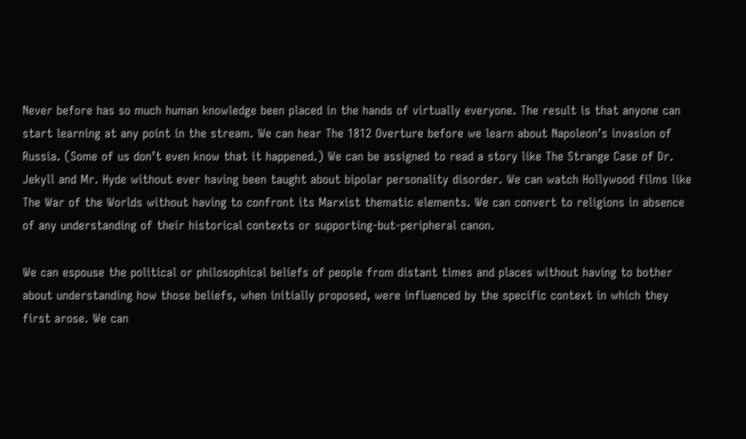Never before has so much human knowledge been placed in the hands of virtually everyone. The result is that anyone can start learning at any point in the stream. We can hear The 1812 Overture before we learn about Napoleon’s invasion of Russia. (Some of us don’t even know that it happened.) We can be assigned to read a story like The Strange Case of Dr. Jekyll and Mr. Hyde without ever having been taught about bipolar personality disorder. We can watch Hollywood films like The War of the Worlds without having to confront its Marxist thematic elements. We can convert to religions in absence of any understanding of their historical contexts or supporting-but-peripheral canon.

We can espouse the political or philosophical beliefs of people from distant times and places without having to bother about understanding how those beliefs, when initially proposed, were influenced by the specific context in which they first arose. We can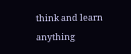think and learn anything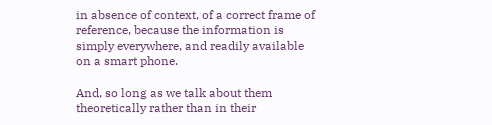in absence of context, of a correct frame of reference, because the information is simply everywhere, and readily available on a smart phone.

And, so long as we talk about them theoretically rather than in their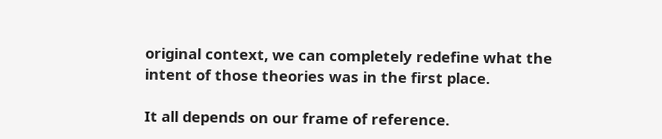original context, we can completely redefine what the intent of those theories was in the first place.

It all depends on our frame of reference.